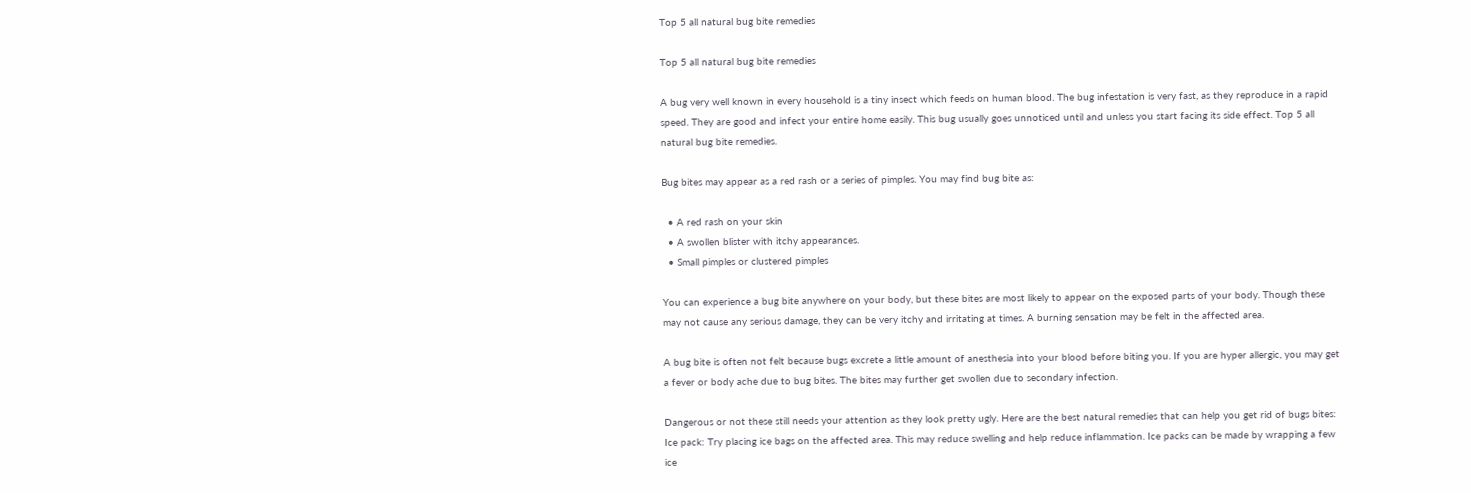Top 5 all natural bug bite remedies

Top 5 all natural bug bite remedies

A bug very well known in every household is a tiny insect which feeds on human blood. The bug infestation is very fast, as they reproduce in a rapid speed. They are good and infect your entire home easily. This bug usually goes unnoticed until and unless you start facing its side effect. Top 5 all natural bug bite remedies.

Bug bites may appear as a red rash or a series of pimples. You may find bug bite as:

  • A red rash on your skin
  • A swollen blister with itchy appearances.
  • Small pimples or clustered pimples

You can experience a bug bite anywhere on your body, but these bites are most likely to appear on the exposed parts of your body. Though these may not cause any serious damage, they can be very itchy and irritating at times. A burning sensation may be felt in the affected area.

A bug bite is often not felt because bugs excrete a little amount of anesthesia into your blood before biting you. If you are hyper allergic, you may get a fever or body ache due to bug bites. The bites may further get swollen due to secondary infection.

Dangerous or not these still needs your attention as they look pretty ugly. Here are the best natural remedies that can help you get rid of bugs bites:
Ice pack: Try placing ice bags on the affected area. This may reduce swelling and help reduce inflammation. Ice packs can be made by wrapping a few ice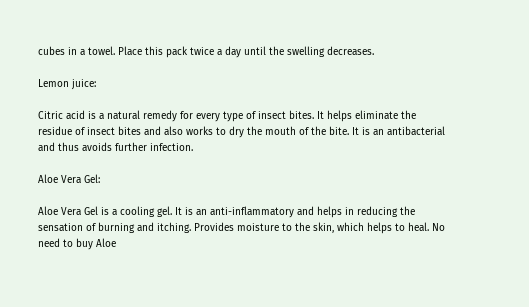cubes in a towel. Place this pack twice a day until the swelling decreases.

Lemon juice:

Citric acid is a natural remedy for every type of insect bites. It helps eliminate the residue of insect bites and also works to dry the mouth of the bite. It is an antibacterial and thus avoids further infection.

Aloe Vera Gel:

Aloe Vera Gel is a cooling gel. It is an anti-inflammatory and helps in reducing the sensation of burning and itching. Provides moisture to the skin, which helps to heal. No need to buy Aloe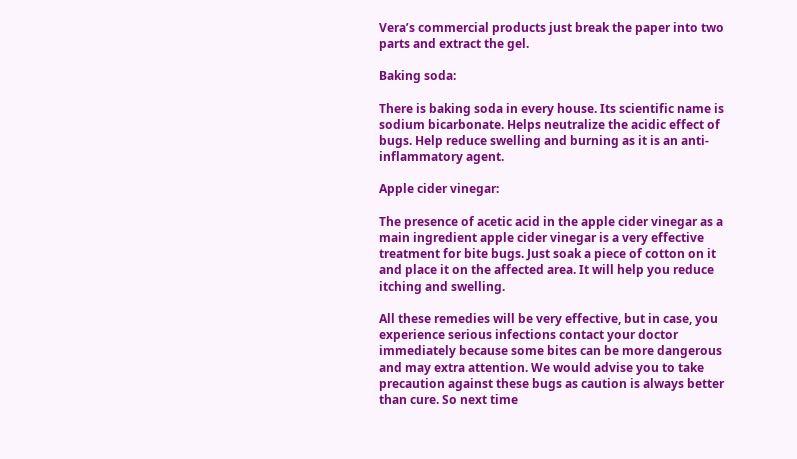Vera’s commercial products just break the paper into two parts and extract the gel.

Baking soda:

There is baking soda in every house. Its scientific name is sodium bicarbonate. Helps neutralize the acidic effect of bugs. Help reduce swelling and burning as it is an anti-inflammatory agent.

Apple cider vinegar:

The presence of acetic acid in the apple cider vinegar as a main ingredient apple cider vinegar is a very effective treatment for bite bugs. Just soak a piece of cotton on it and place it on the affected area. It will help you reduce itching and swelling.

All these remedies will be very effective, but in case, you experience serious infections contact your doctor immediately because some bites can be more dangerous and may extra attention. We would advise you to take precaution against these bugs as caution is always better than cure. So next time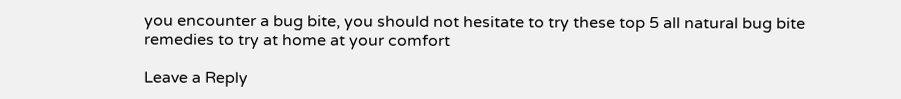you encounter a bug bite, you should not hesitate to try these top 5 all natural bug bite remedies to try at home at your comfort

Leave a Reply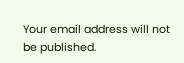Your email address will not be published.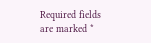Required fields are marked *